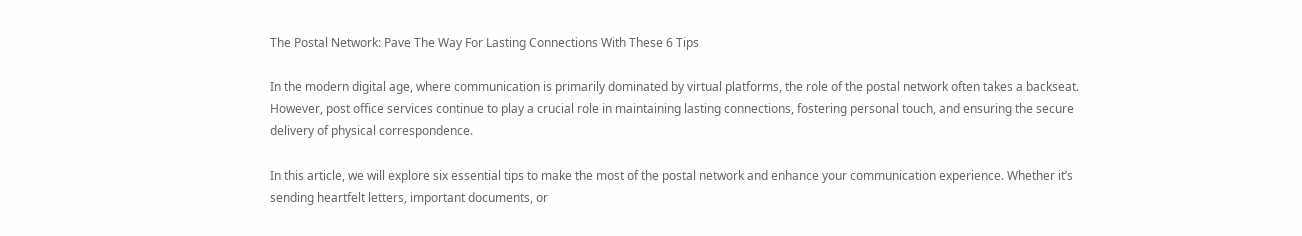The Postal Network: Pave The Way For Lasting Connections With These 6 Tips

In the modern digital age, where communication is primarily dominated by virtual platforms, the role of the postal network often takes a backseat. However, post office services continue to play a crucial role in maintaining lasting connections, fostering personal touch, and ensuring the secure delivery of physical correspondence.

In this article, we will explore six essential tips to make the most of the postal network and enhance your communication experience. Whether it’s sending heartfelt letters, important documents, or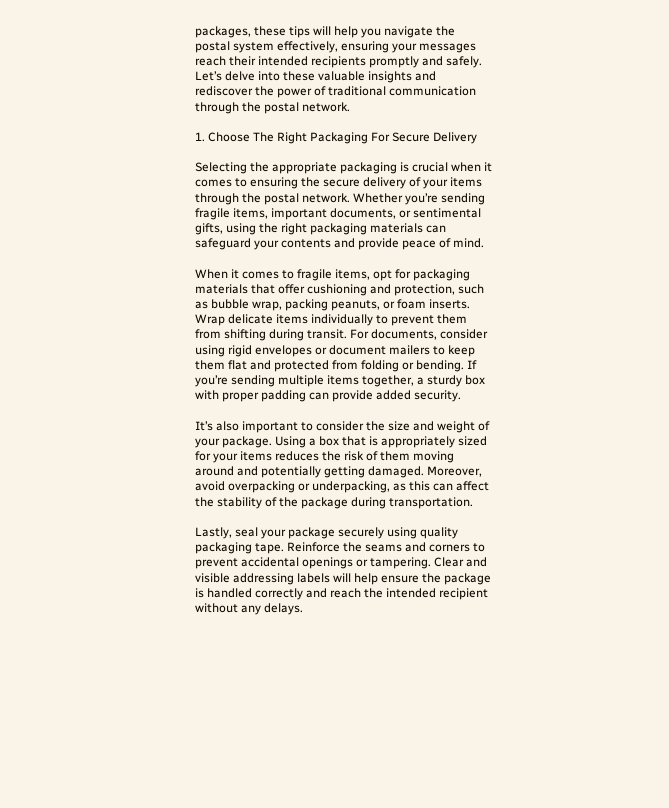packages, these tips will help you navigate the postal system effectively, ensuring your messages reach their intended recipients promptly and safely. Let’s delve into these valuable insights and rediscover the power of traditional communication through the postal network.

1. Choose The Right Packaging For Secure Delivery

Selecting the appropriate packaging is crucial when it comes to ensuring the secure delivery of your items through the postal network. Whether you’re sending fragile items, important documents, or sentimental gifts, using the right packaging materials can safeguard your contents and provide peace of mind.

When it comes to fragile items, opt for packaging materials that offer cushioning and protection, such as bubble wrap, packing peanuts, or foam inserts. Wrap delicate items individually to prevent them from shifting during transit. For documents, consider using rigid envelopes or document mailers to keep them flat and protected from folding or bending. If you’re sending multiple items together, a sturdy box with proper padding can provide added security.

It’s also important to consider the size and weight of your package. Using a box that is appropriately sized for your items reduces the risk of them moving around and potentially getting damaged. Moreover, avoid overpacking or underpacking, as this can affect the stability of the package during transportation.

Lastly, seal your package securely using quality packaging tape. Reinforce the seams and corners to prevent accidental openings or tampering. Clear and visible addressing labels will help ensure the package is handled correctly and reach the intended recipient without any delays.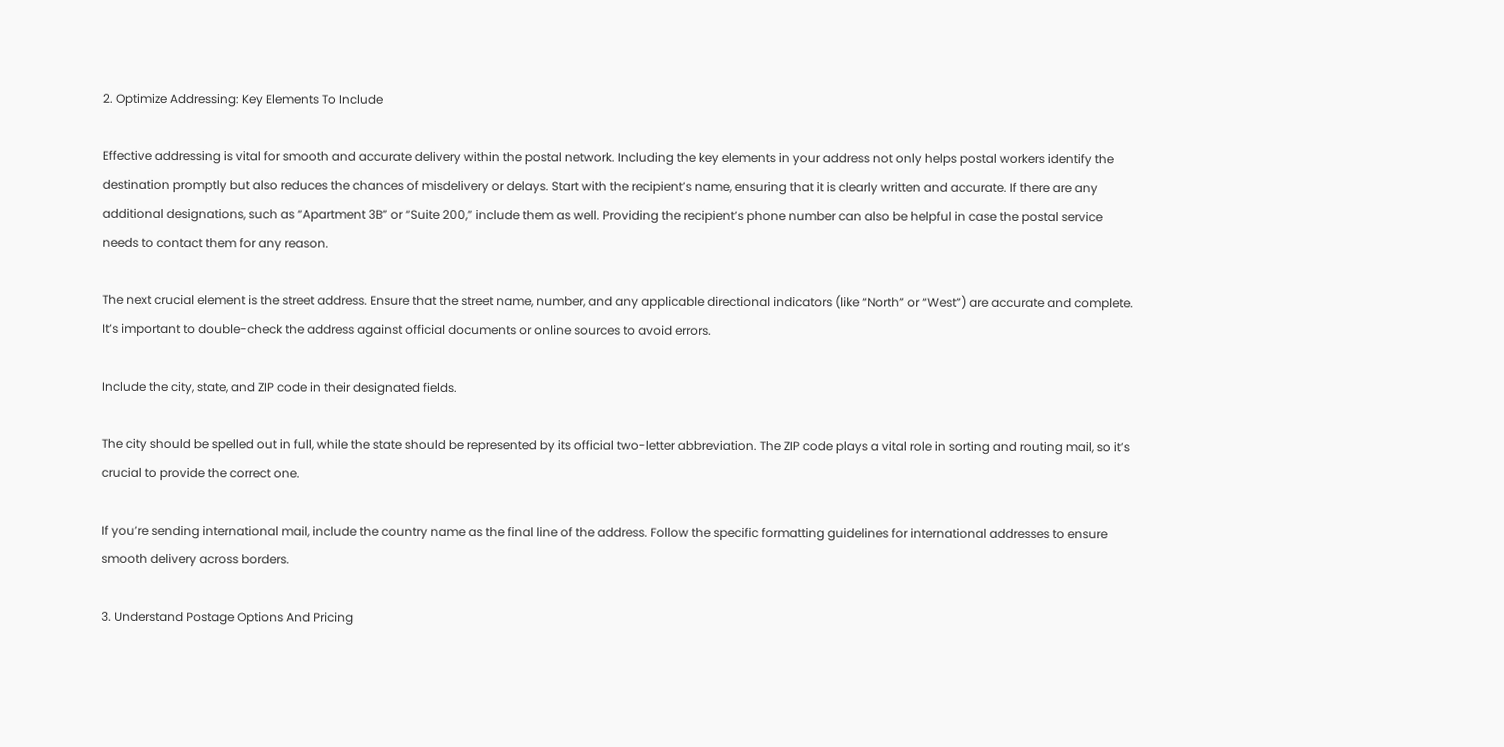2. Optimize Addressing: Key Elements To Include

Effective addressing is vital for smooth and accurate delivery within the postal network. Including the key elements in your address not only helps postal workers identify the destination promptly but also reduces the chances of misdelivery or delays. Start with the recipient’s name, ensuring that it is clearly written and accurate. If there are any additional designations, such as “Apartment 3B” or “Suite 200,” include them as well. Providing the recipient’s phone number can also be helpful in case the postal service needs to contact them for any reason.

The next crucial element is the street address. Ensure that the street name, number, and any applicable directional indicators (like “North” or “West”) are accurate and complete. It’s important to double-check the address against official documents or online sources to avoid errors.

Include the city, state, and ZIP code in their designated fields.

The city should be spelled out in full, while the state should be represented by its official two-letter abbreviation. The ZIP code plays a vital role in sorting and routing mail, so it’s crucial to provide the correct one.

If you’re sending international mail, include the country name as the final line of the address. Follow the specific formatting guidelines for international addresses to ensure smooth delivery across borders.

3. Understand Postage Options And Pricing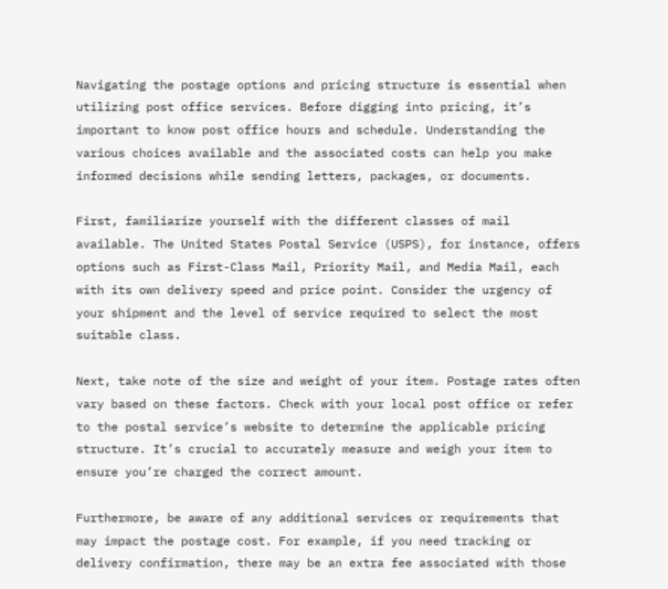Navigating the postage options and pricing structure is essential when utilizing post office services. Before digging into pricing, it’s important to know post office hours and schedule. Understanding the various choices available and the associated costs can help you make informed decisions while sending letters, packages, or documents.

First, familiarize yourself with the different classes of mail available. The United States Postal Service (USPS), for instance, offers options such as First-Class Mail, Priority Mail, and Media Mail, each with its own delivery speed and price point. Consider the urgency of your shipment and the level of service required to select the most suitable class.

Next, take note of the size and weight of your item. Postage rates often vary based on these factors. Check with your local post office or refer to the postal service’s website to determine the applicable pricing structure. It’s crucial to accurately measure and weigh your item to ensure you’re charged the correct amount.

Furthermore, be aware of any additional services or requirements that may impact the postage cost. For example, if you need tracking or delivery confirmation, there may be an extra fee associated with those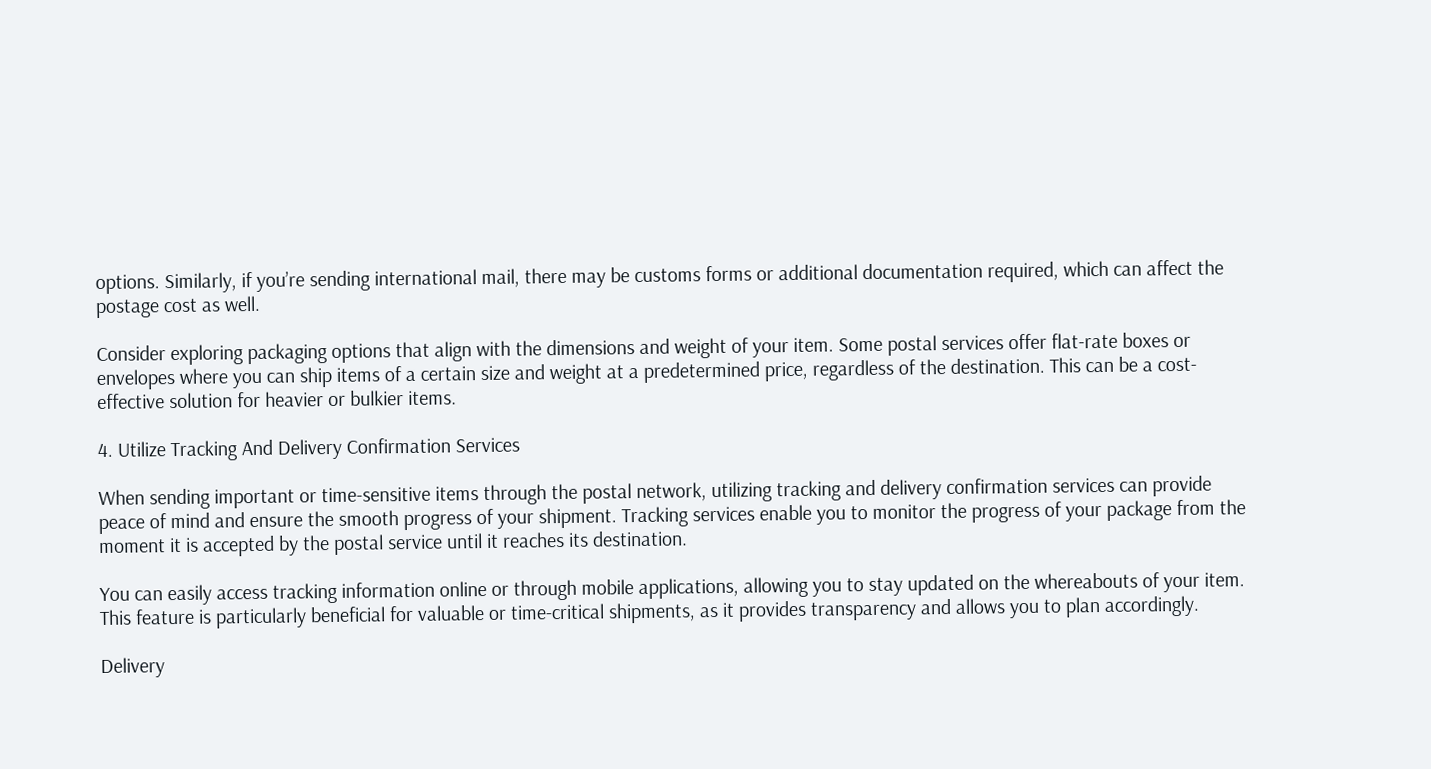options. Similarly, if you’re sending international mail, there may be customs forms or additional documentation required, which can affect the postage cost as well.

Consider exploring packaging options that align with the dimensions and weight of your item. Some postal services offer flat-rate boxes or envelopes where you can ship items of a certain size and weight at a predetermined price, regardless of the destination. This can be a cost-effective solution for heavier or bulkier items.

4. Utilize Tracking And Delivery Confirmation Services

When sending important or time-sensitive items through the postal network, utilizing tracking and delivery confirmation services can provide peace of mind and ensure the smooth progress of your shipment. Tracking services enable you to monitor the progress of your package from the moment it is accepted by the postal service until it reaches its destination.

You can easily access tracking information online or through mobile applications, allowing you to stay updated on the whereabouts of your item. This feature is particularly beneficial for valuable or time-critical shipments, as it provides transparency and allows you to plan accordingly.

Delivery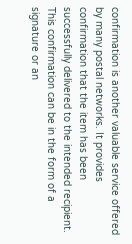confirmation is another valuable service offered by many postal networks. It provides confirmation that the item has been successfully delivered to the intended recipient. This confirmation can be in the form of a signature or an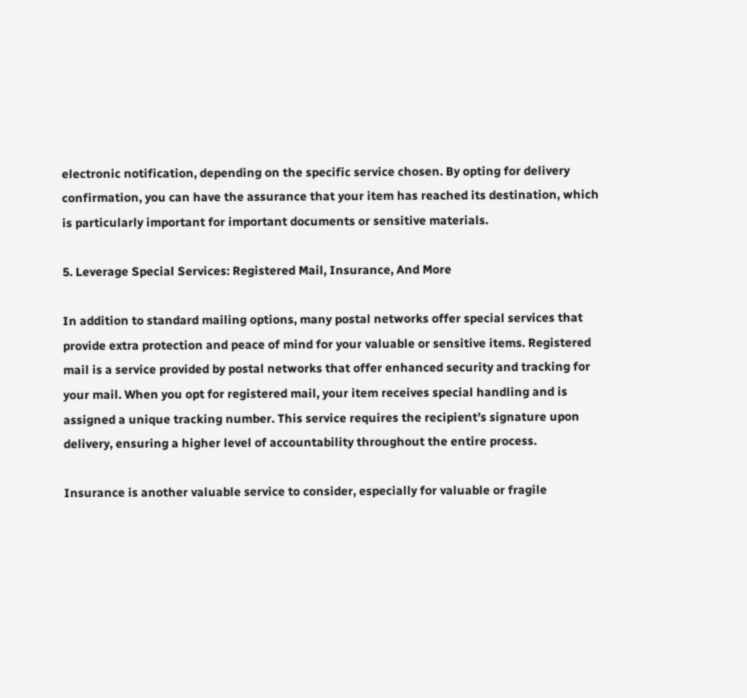electronic notification, depending on the specific service chosen. By opting for delivery confirmation, you can have the assurance that your item has reached its destination, which is particularly important for important documents or sensitive materials.

5. Leverage Special Services: Registered Mail, Insurance, And More

In addition to standard mailing options, many postal networks offer special services that provide extra protection and peace of mind for your valuable or sensitive items. Registered mail is a service provided by postal networks that offer enhanced security and tracking for your mail. When you opt for registered mail, your item receives special handling and is assigned a unique tracking number. This service requires the recipient’s signature upon delivery, ensuring a higher level of accountability throughout the entire process.

Insurance is another valuable service to consider, especially for valuable or fragile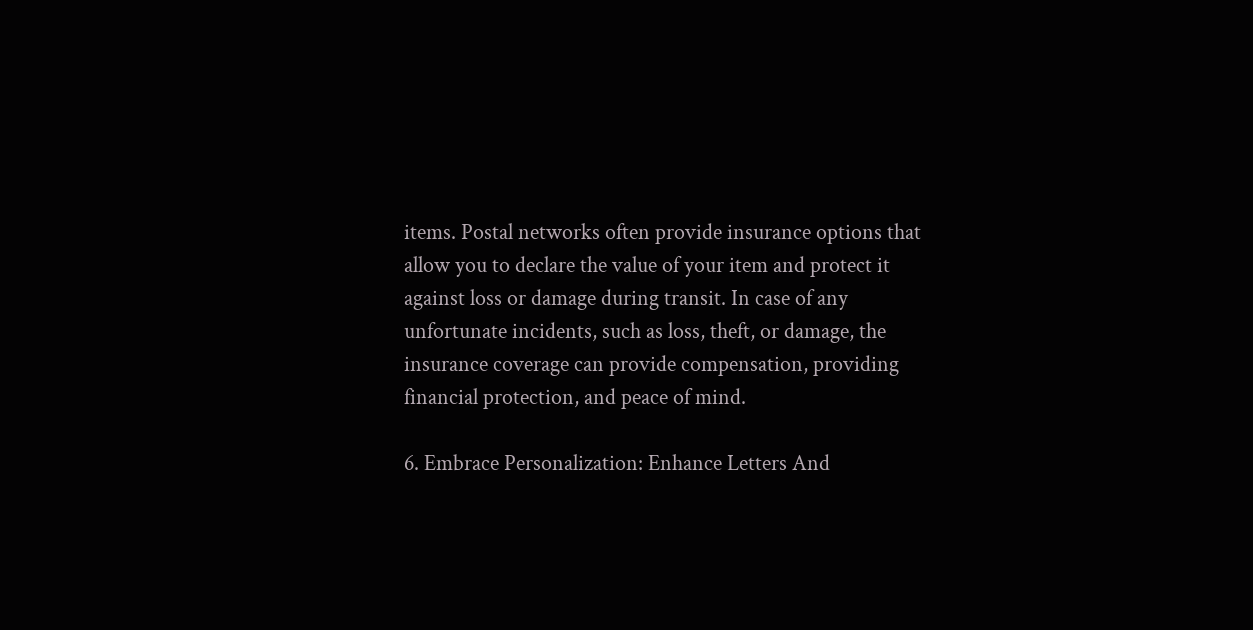items. Postal networks often provide insurance options that allow you to declare the value of your item and protect it against loss or damage during transit. In case of any unfortunate incidents, such as loss, theft, or damage, the insurance coverage can provide compensation, providing financial protection, and peace of mind.

6. Embrace Personalization: Enhance Letters And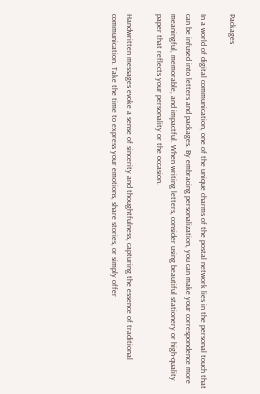Packages

In a world of digital communication, one of the unique charms of the postal network lies in the personal touch that can be infused into letters and packages. By embracing personalization, you can make your correspondence more meaningful, memorable, and impactful. When writing letters, consider using beautiful stationery or high-quality paper that reflects your personality or the occasion.

Handwritten messages evoke a sense of sincerity and thoughtfulness, capturing the essence of traditional communication. Take the time to express your emotions, share stories, or simply offer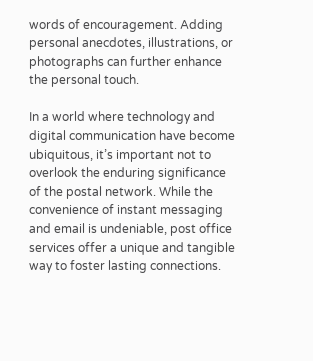words of encouragement. Adding personal anecdotes, illustrations, or photographs can further enhance the personal touch.

In a world where technology and digital communication have become ubiquitous, it’s important not to overlook the enduring significance of the postal network. While the convenience of instant messaging and email is undeniable, post office services offer a unique and tangible way to foster lasting connections.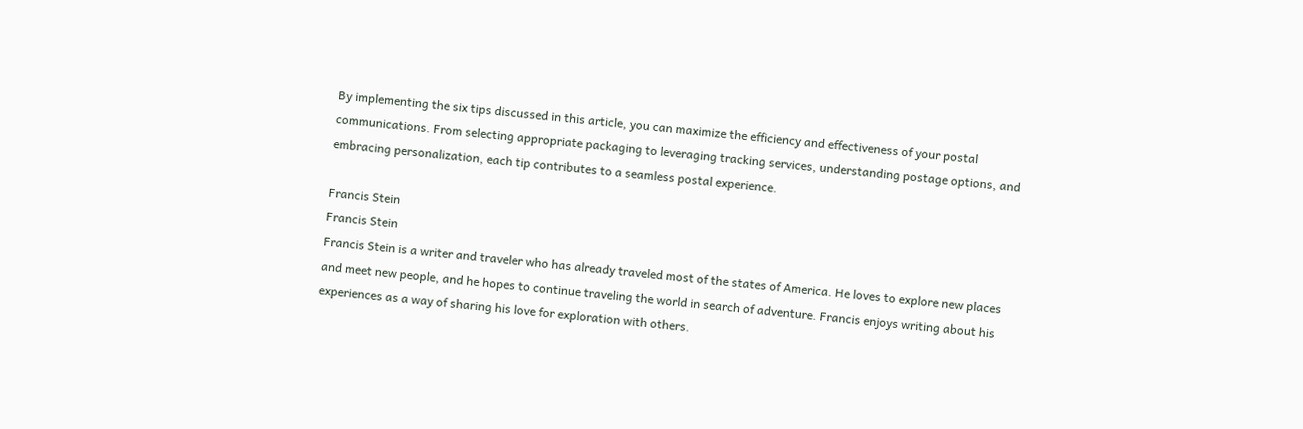By implementing the six tips discussed in this article, you can maximize the efficiency and effectiveness of your postal communications. From selecting appropriate packaging to leveraging tracking services, understanding postage options, and embracing personalization, each tip contributes to a seamless postal experience.

Francis Stein
Francis Stein
Francis Stein is a writer and traveler who has already traveled most of the states of America. He loves to explore new places and meet new people, and he hopes to continue traveling the world in search of adventure. Francis enjoys writing about his experiences as a way of sharing his love for exploration with others.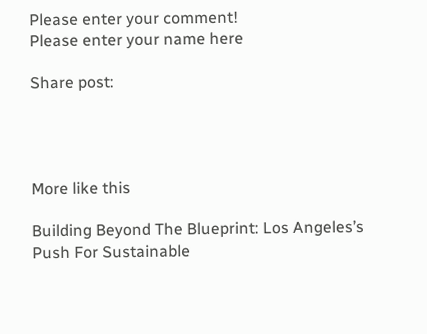Please enter your comment!
Please enter your name here

Share post:




More like this

Building Beyond The Blueprint: Los Angeles’s Push For Sustainable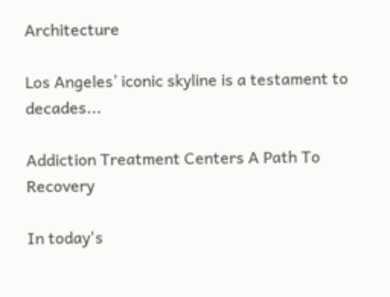Architecture

Los Angeles’ iconic skyline is a testament to decades...

Addiction Treatment Centers A Path To Recovery

In today's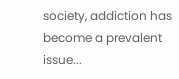society, addiction has become a prevalent issue...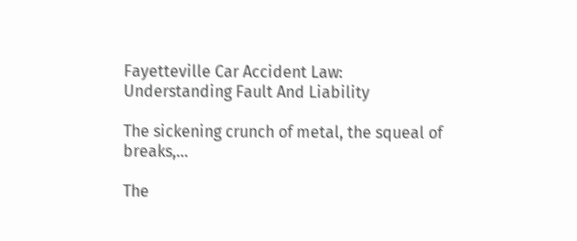Fayetteville Car Accident Law: Understanding Fault And Liability

The sickening crunch of metal, the squeal of breaks,...

The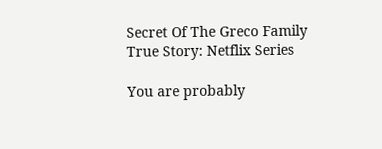Secret Of The Greco Family True Story: Netflix Series

You are probably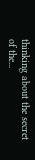thinking about the secret of the...